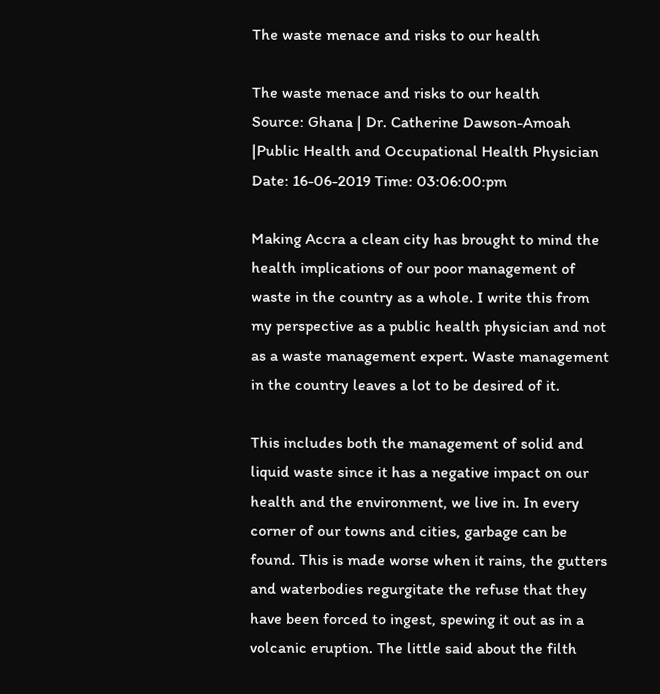The waste menace and risks to our health

The waste menace and risks to our health
Source: Ghana | Dr. Catherine Dawson-Amoah |Public Health and Occupational Health Physician
Date: 16-06-2019 Time: 03:06:00:pm

Making Accra a clean city has brought to mind the health implications of our poor management of waste in the country as a whole. I write this from my perspective as a public health physician and not as a waste management expert. Waste management in the country leaves a lot to be desired of it.

This includes both the management of solid and liquid waste since it has a negative impact on our health and the environment, we live in. In every corner of our towns and cities, garbage can be found. This is made worse when it rains, the gutters and waterbodies regurgitate the refuse that they have been forced to ingest, spewing it out as in a volcanic eruption. The little said about the filth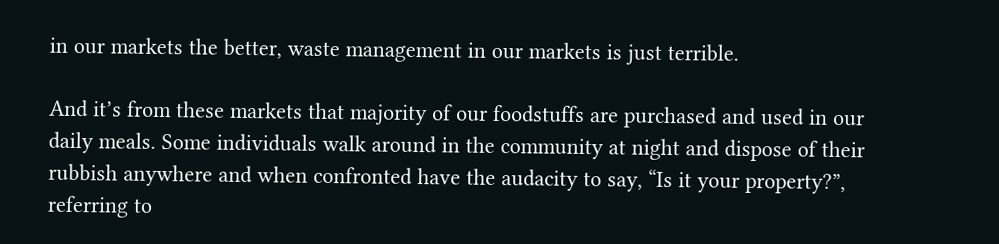in our markets the better, waste management in our markets is just terrible.

And it’s from these markets that majority of our foodstuffs are purchased and used in our daily meals. Some individuals walk around in the community at night and dispose of their rubbish anywhere and when confronted have the audacity to say, “Is it your property?”, referring to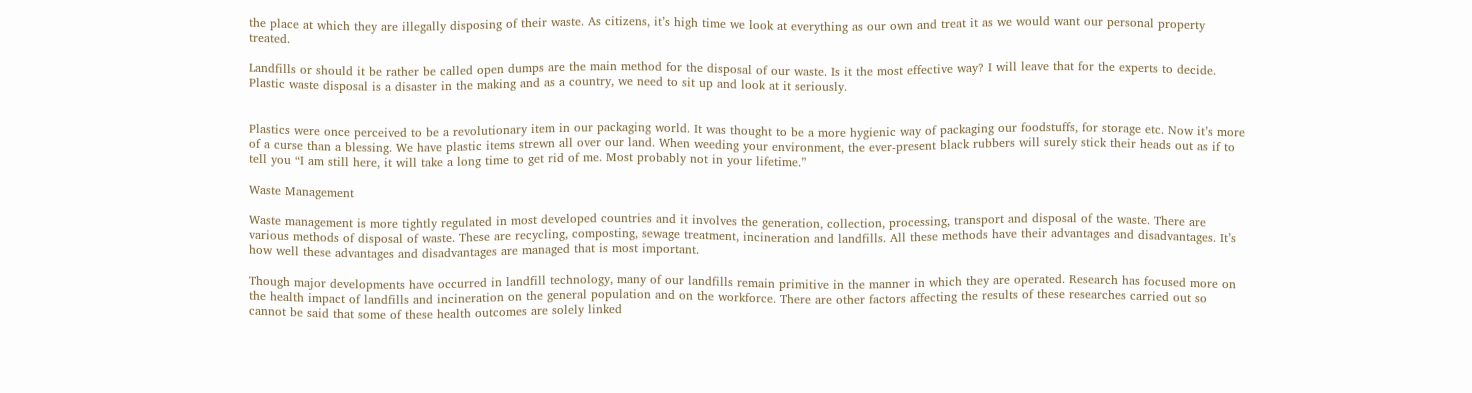the place at which they are illegally disposing of their waste. As citizens, it’s high time we look at everything as our own and treat it as we would want our personal property treated.

Landfills or should it be rather be called open dumps are the main method for the disposal of our waste. Is it the most effective way? I will leave that for the experts to decide. Plastic waste disposal is a disaster in the making and as a country, we need to sit up and look at it seriously.


Plastics were once perceived to be a revolutionary item in our packaging world. It was thought to be a more hygienic way of packaging our foodstuffs, for storage etc. Now it’s more of a curse than a blessing. We have plastic items strewn all over our land. When weeding your environment, the ever-present black rubbers will surely stick their heads out as if to tell you “I am still here, it will take a long time to get rid of me. Most probably not in your lifetime.”

Waste Management

Waste management is more tightly regulated in most developed countries and it involves the generation, collection, processing, transport and disposal of the waste. There are various methods of disposal of waste. These are recycling, composting, sewage treatment, incineration and landfills. All these methods have their advantages and disadvantages. It’s how well these advantages and disadvantages are managed that is most important.

Though major developments have occurred in landfill technology, many of our landfills remain primitive in the manner in which they are operated. Research has focused more on the health impact of landfills and incineration on the general population and on the workforce. There are other factors affecting the results of these researches carried out so cannot be said that some of these health outcomes are solely linked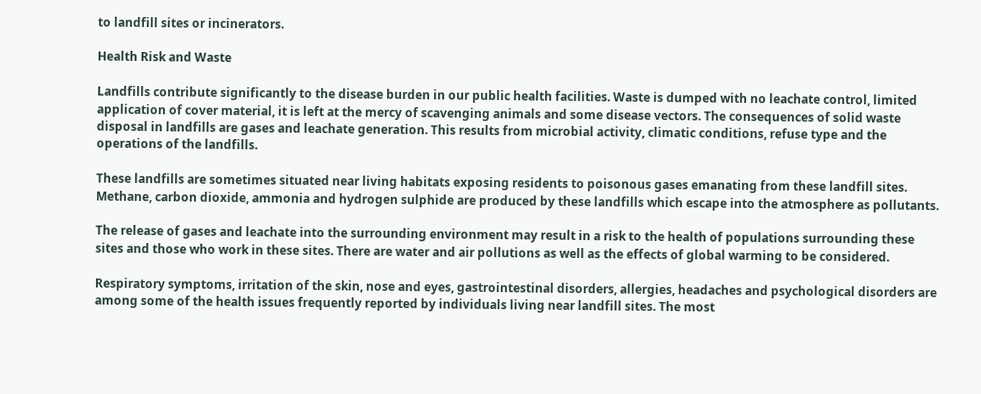to landfill sites or incinerators.

Health Risk and Waste

Landfills contribute significantly to the disease burden in our public health facilities. Waste is dumped with no leachate control, limited application of cover material, it is left at the mercy of scavenging animals and some disease vectors. The consequences of solid waste disposal in landfills are gases and leachate generation. This results from microbial activity, climatic conditions, refuse type and the operations of the landfills.

These landfills are sometimes situated near living habitats exposing residents to poisonous gases emanating from these landfill sites. Methane, carbon dioxide, ammonia and hydrogen sulphide are produced by these landfills which escape into the atmosphere as pollutants.

The release of gases and leachate into the surrounding environment may result in a risk to the health of populations surrounding these sites and those who work in these sites. There are water and air pollutions as well as the effects of global warming to be considered.

Respiratory symptoms, irritation of the skin, nose and eyes, gastrointestinal disorders, allergies, headaches and psychological disorders are among some of the health issues frequently reported by individuals living near landfill sites. The most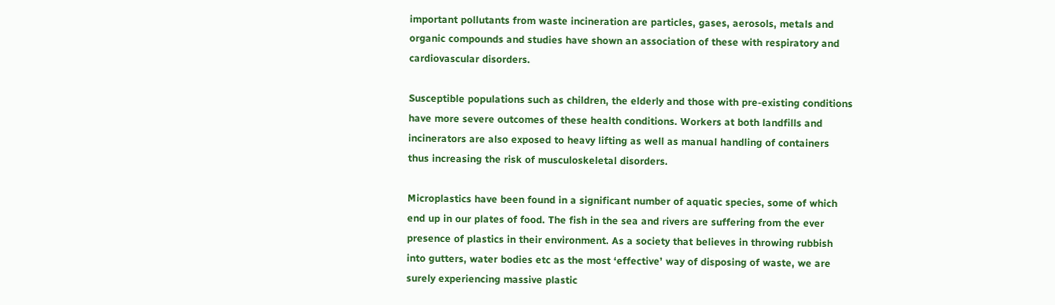important pollutants from waste incineration are particles, gases, aerosols, metals and organic compounds and studies have shown an association of these with respiratory and cardiovascular disorders.

Susceptible populations such as children, the elderly and those with pre-existing conditions have more severe outcomes of these health conditions. Workers at both landfills and incinerators are also exposed to heavy lifting as well as manual handling of containers thus increasing the risk of musculoskeletal disorders.

Microplastics have been found in a significant number of aquatic species, some of which end up in our plates of food. The fish in the sea and rivers are suffering from the ever presence of plastics in their environment. As a society that believes in throwing rubbish into gutters, water bodies etc as the most ‘effective’ way of disposing of waste, we are surely experiencing massive plastic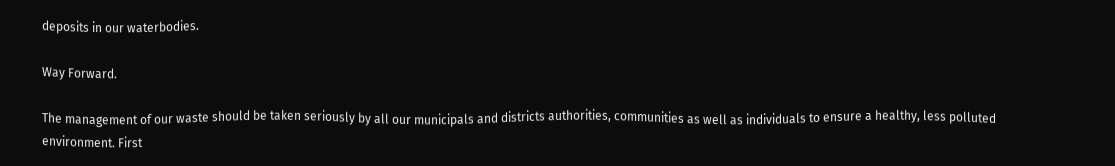deposits in our waterbodies.

Way Forward.

The management of our waste should be taken seriously by all our municipals and districts authorities, communities as well as individuals to ensure a healthy, less polluted environment. First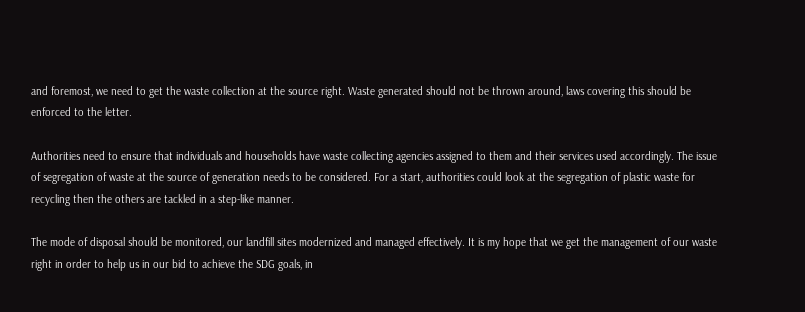and foremost, we need to get the waste collection at the source right. Waste generated should not be thrown around, laws covering this should be enforced to the letter.

Authorities need to ensure that individuals and households have waste collecting agencies assigned to them and their services used accordingly. The issue of segregation of waste at the source of generation needs to be considered. For a start, authorities could look at the segregation of plastic waste for recycling then the others are tackled in a step-like manner.

The mode of disposal should be monitored, our landfill sites modernized and managed effectively. It is my hope that we get the management of our waste right in order to help us in our bid to achieve the SDG goals, in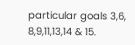particular goals 3,6, 8,9,11,13,14 & 15.